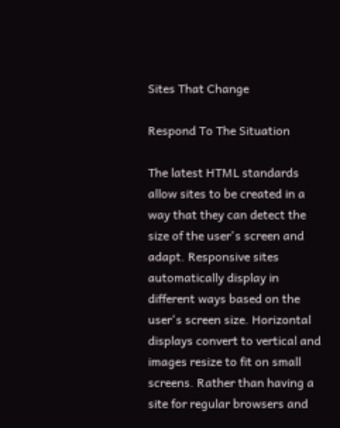Sites That Change

Respond To The Situation

The latest HTML standards allow sites to be created in a way that they can detect the size of the user's screen and adapt. Responsive sites automatically display in different ways based on the user's screen size. Horizontal displays convert to vertical and images resize to fit on small screens. Rather than having a site for regular browsers and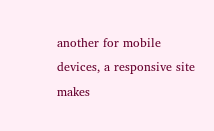another for mobile devices, a responsive site makes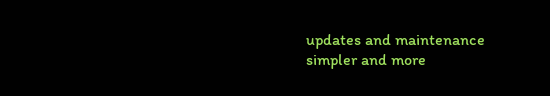updates and maintenance simpler and more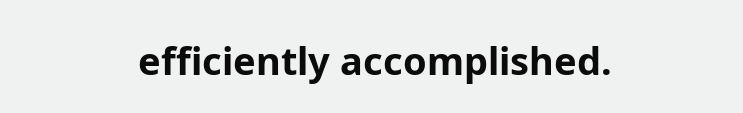efficiently accomplished.